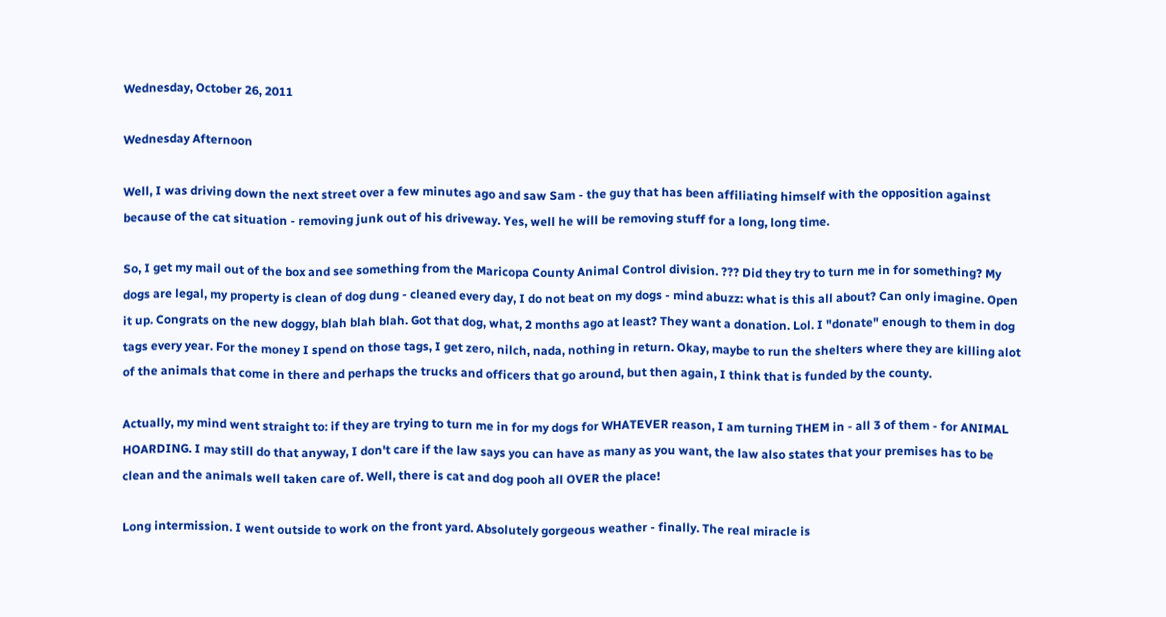Wednesday, October 26, 2011

Wednesday Afternoon

Well, I was driving down the next street over a few minutes ago and saw Sam - the guy that has been affiliating himself with the opposition against because of the cat situation - removing junk out of his driveway. Yes, well he will be removing stuff for a long, long time.

So, I get my mail out of the box and see something from the Maricopa County Animal Control division. ??? Did they try to turn me in for something? My dogs are legal, my property is clean of dog dung - cleaned every day, I do not beat on my dogs - mind abuzz: what is this all about? Can only imagine. Open it up. Congrats on the new doggy, blah blah blah. Got that dog, what, 2 months ago at least? They want a donation. Lol. I "donate" enough to them in dog tags every year. For the money I spend on those tags, I get zero, nilch, nada, nothing in return. Okay, maybe to run the shelters where they are killing alot of the animals that come in there and perhaps the trucks and officers that go around, but then again, I think that is funded by the county.

Actually, my mind went straight to: if they are trying to turn me in for my dogs for WHATEVER reason, I am turning THEM in - all 3 of them - for ANIMAL HOARDING. I may still do that anyway, I don't care if the law says you can have as many as you want, the law also states that your premises has to be clean and the animals well taken care of. Well, there is cat and dog pooh all OVER the place!

Long intermission. I went outside to work on the front yard. Absolutely gorgeous weather - finally. The real miracle is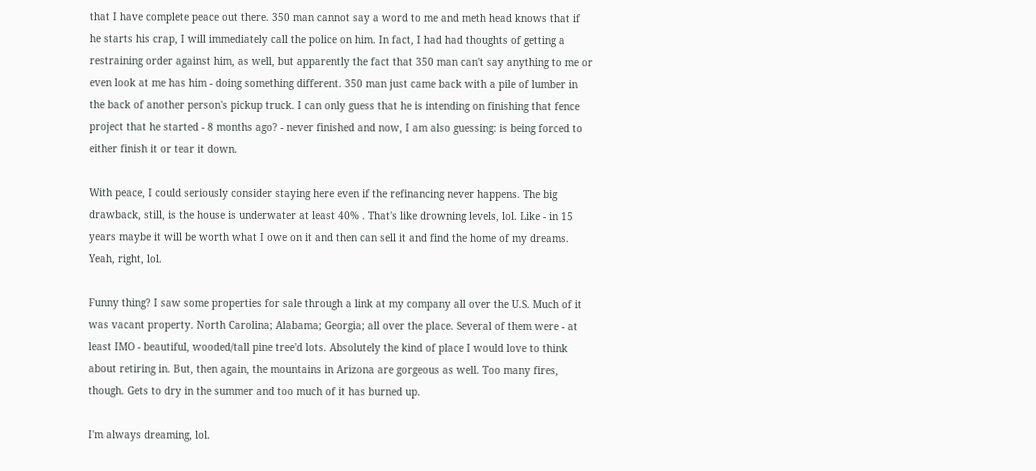that I have complete peace out there. 350 man cannot say a word to me and meth head knows that if he starts his crap, I will immediately call the police on him. In fact, I had had thoughts of getting a restraining order against him, as well, but apparently the fact that 350 man can't say anything to me or even look at me has him - doing something different. 350 man just came back with a pile of lumber in the back of another person's pickup truck. I can only guess that he is intending on finishing that fence project that he started - 8 months ago? - never finished and now, I am also guessing: is being forced to either finish it or tear it down.

With peace, I could seriously consider staying here even if the refinancing never happens. The big drawback, still, is the house is underwater at least 40% . That's like drowning levels, lol. Like - in 15 years maybe it will be worth what I owe on it and then can sell it and find the home of my dreams. Yeah, right, lol.

Funny thing? I saw some properties for sale through a link at my company all over the U.S. Much of it was vacant property. North Carolina; Alabama; Georgia; all over the place. Several of them were - at least IMO - beautiful, wooded/tall pine tree'd lots. Absolutely the kind of place I would love to think about retiring in. But, then again, the mountains in Arizona are gorgeous as well. Too many fires, though. Gets to dry in the summer and too much of it has burned up.

I'm always dreaming, lol.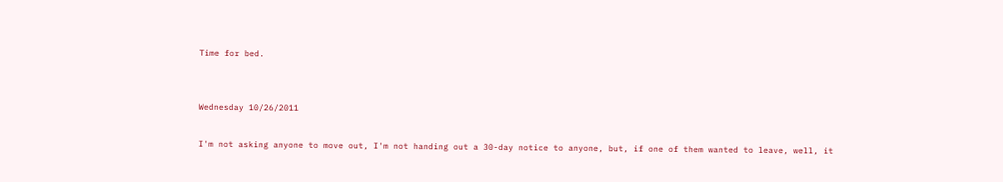Time for bed.


Wednesday 10/26/2011

I'm not asking anyone to move out, I'm not handing out a 30-day notice to anyone, but, if one of them wanted to leave, well, it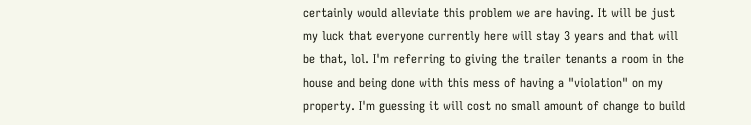certainly would alleviate this problem we are having. It will be just my luck that everyone currently here will stay 3 years and that will be that, lol. I'm referring to giving the trailer tenants a room in the house and being done with this mess of having a "violation" on my property. I'm guessing it will cost no small amount of change to build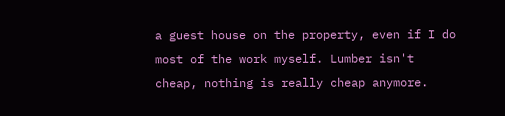a guest house on the property, even if I do most of the work myself. Lumber isn't cheap, nothing is really cheap anymore.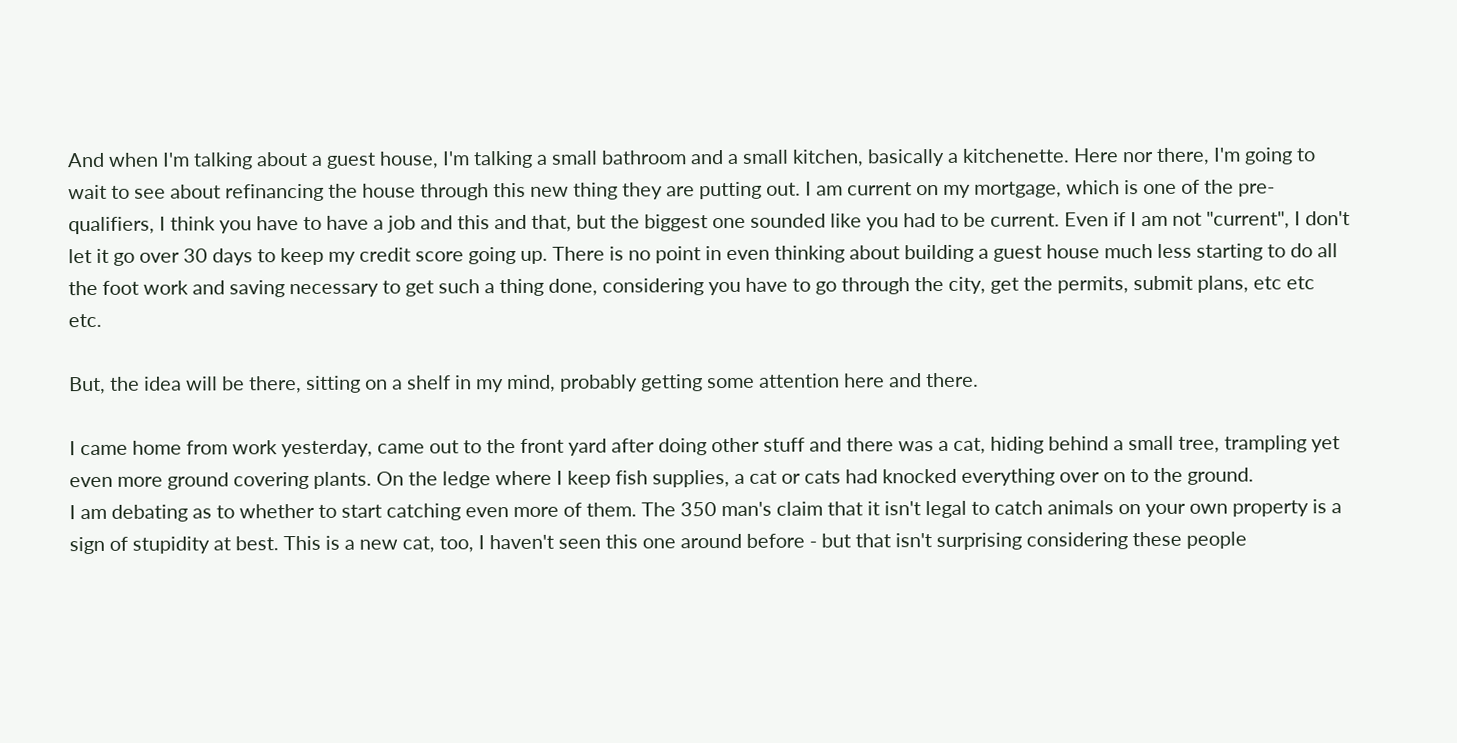And when I'm talking about a guest house, I'm talking a small bathroom and a small kitchen, basically a kitchenette. Here nor there, I'm going to wait to see about refinancing the house through this new thing they are putting out. I am current on my mortgage, which is one of the pre-qualifiers, I think you have to have a job and this and that, but the biggest one sounded like you had to be current. Even if I am not "current", I don't let it go over 30 days to keep my credit score going up. There is no point in even thinking about building a guest house much less starting to do all the foot work and saving necessary to get such a thing done, considering you have to go through the city, get the permits, submit plans, etc etc etc.

But, the idea will be there, sitting on a shelf in my mind, probably getting some attention here and there.

I came home from work yesterday, came out to the front yard after doing other stuff and there was a cat, hiding behind a small tree, trampling yet even more ground covering plants. On the ledge where I keep fish supplies, a cat or cats had knocked everything over on to the ground.
I am debating as to whether to start catching even more of them. The 350 man's claim that it isn't legal to catch animals on your own property is a sign of stupidity at best. This is a new cat, too, I haven't seen this one around before - but that isn't surprising considering these people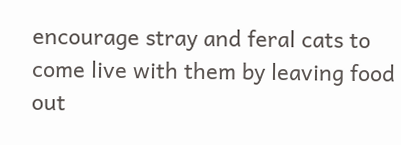encourage stray and feral cats to come live with them by leaving food out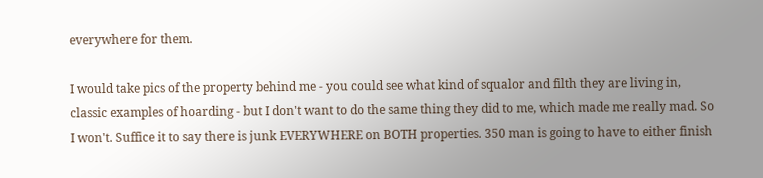everywhere for them.

I would take pics of the property behind me - you could see what kind of squalor and filth they are living in, classic examples of hoarding - but I don't want to do the same thing they did to me, which made me really mad. So I won't. Suffice it to say there is junk EVERYWHERE on BOTH properties. 350 man is going to have to either finish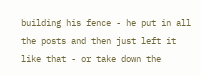building his fence - he put in all the posts and then just left it like that - or take down the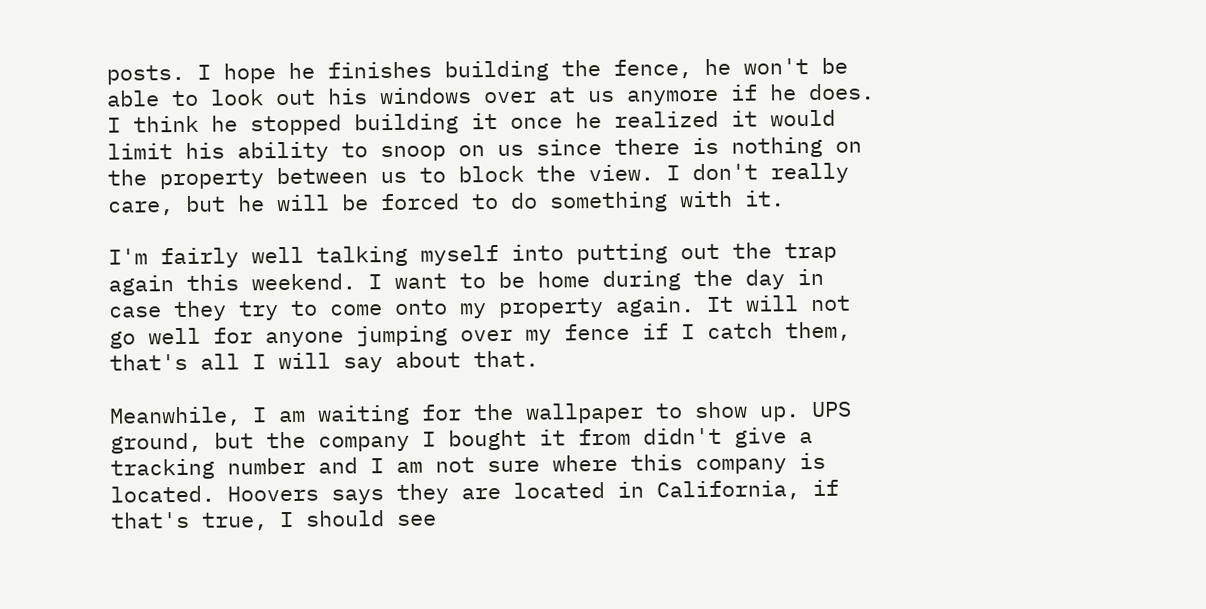posts. I hope he finishes building the fence, he won't be able to look out his windows over at us anymore if he does. I think he stopped building it once he realized it would limit his ability to snoop on us since there is nothing on the property between us to block the view. I don't really care, but he will be forced to do something with it.

I'm fairly well talking myself into putting out the trap again this weekend. I want to be home during the day in case they try to come onto my property again. It will not go well for anyone jumping over my fence if I catch them, that's all I will say about that.

Meanwhile, I am waiting for the wallpaper to show up. UPS ground, but the company I bought it from didn't give a tracking number and I am not sure where this company is located. Hoovers says they are located in California, if that's true, I should see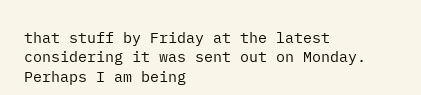that stuff by Friday at the latest considering it was sent out on Monday. Perhaps I am being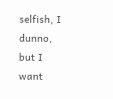selfish, I dunno, but I want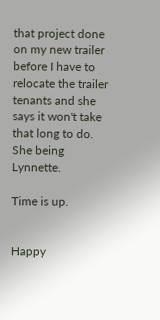that project done on my new trailer before I have to relocate the trailer tenants and she says it won't take that long to do. She being Lynnette.

Time is up.


Happy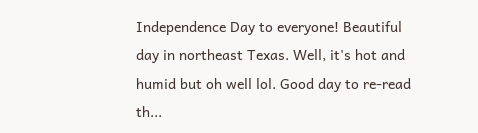Independence Day to everyone! Beautiful day in northeast Texas. Well, it's hot and humid but oh well lol. Good day to re-read th...